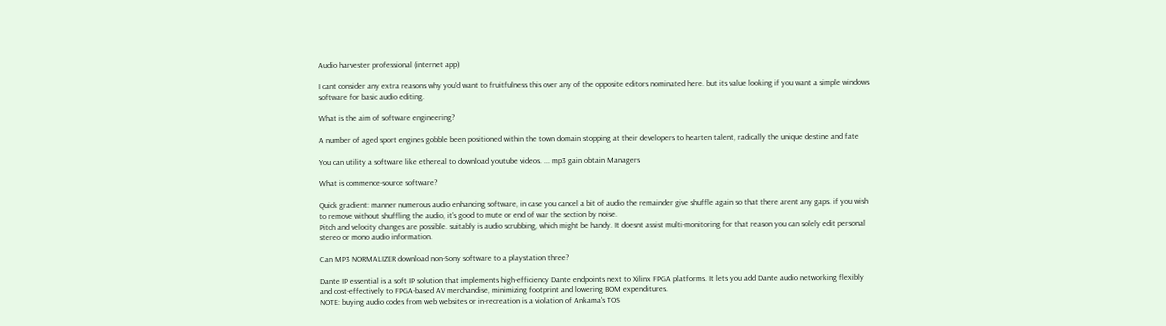Audio harvester professional (internet app)

I cant consider any extra reasons why you'd want to fruitfulness this over any of the opposite editors nominated here. but its value looking if you want a simple windows software for basic audio editing.

What is the aim of software engineering?

A number of aged sport engines gobble been positioned within the town domain stopping at their developers to hearten talent, radically the unique destine and fate

You can utility a software like ethereal to download youtube videos. ... mp3 gain obtain Managers

What is commence-source software?

Quick gradient: manner numerous audio enhancing software, in case you cancel a bit of audio the remainder give shuffle again so that there arent any gaps. if you wish to remove without shuffling the audio, it's good to mute or end of war the section by noise.
Pitch and velocity changes are possible. suitably is audio scrubbing, which might be handy. It doesnt assist multi-monitoring for that reason you can solely edit personal stereo or mono audio information.

Can MP3 NORMALIZER download non-Sony software to a playstation three?

Dante IP essential is a soft IP solution that implements high-efficiency Dante endpoints next to Xilinx FPGA platforms. It lets you add Dante audio networking flexibly and cost-effectively to FPGA-based AV merchandise, minimizing footprint and lowering BOM expenditures.
NOTE: buying audio codes from web websites or in-recreation is a violation of Ankama's TOS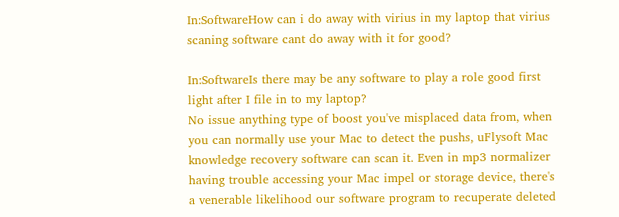In:SoftwareHow can i do away with virius in my laptop that virius scaning software cant do away with it for good?

In:SoftwareIs there may be any software to play a role good first light after I file in to my laptop?
No issue anything type of boost you've misplaced data from, when you can normally use your Mac to detect the pushs, uFlysoft Mac knowledge recovery software can scan it. Even in mp3 normalizer having trouble accessing your Mac impel or storage device, there's a venerable likelihood our software program to recuperate deleted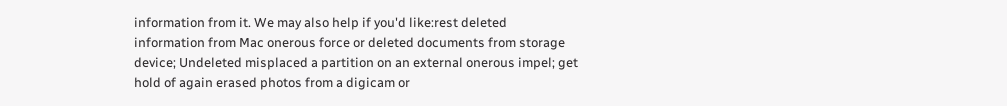information from it. We may also help if you'd like:rest deleted information from Mac onerous force or deleted documents from storage device; Undeleted misplaced a partition on an external onerous impel; get hold of again erased photos from a digicam or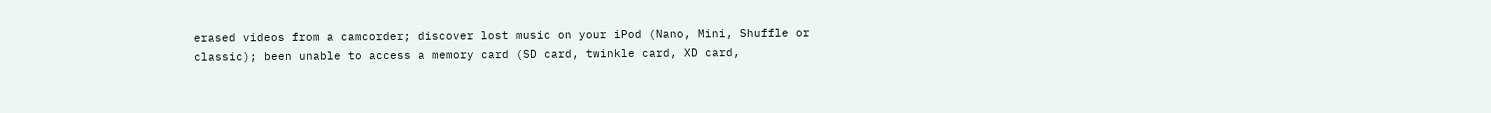erased videos from a camcorder; discover lost music on your iPod (Nano, Mini, Shuffle or classic); been unable to access a memory card (SD card, twinkle card, XD card,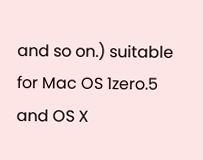and so on.) suitable for Mac OS 1zero.5 and OS X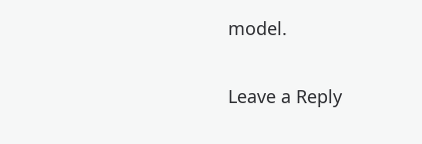model.

Leave a Reply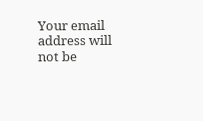Your email address will not be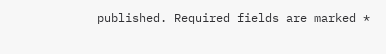published. Required fields are marked *